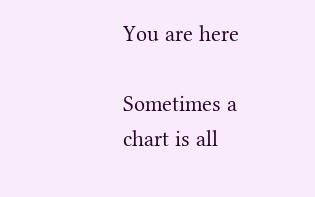You are here

Sometimes a chart is all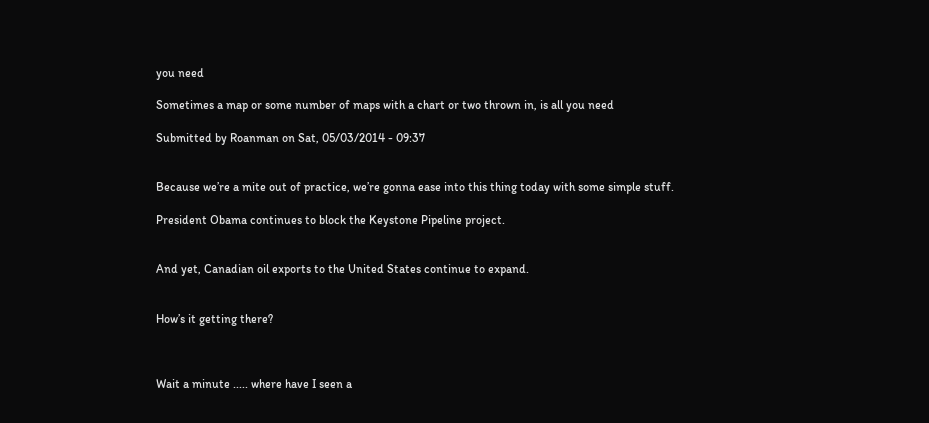you need

Sometimes a map or some number of maps with a chart or two thrown in, is all you need

Submitted by Roanman on Sat, 05/03/2014 - 09:37


Because we’re a mite out of practice, we’re gonna ease into this thing today with some simple stuff.

President Obama continues to block the Keystone Pipeline project.


And yet, Canadian oil exports to the United States continue to expand.


How’s it getting there?



Wait a minute ..... where have I seen a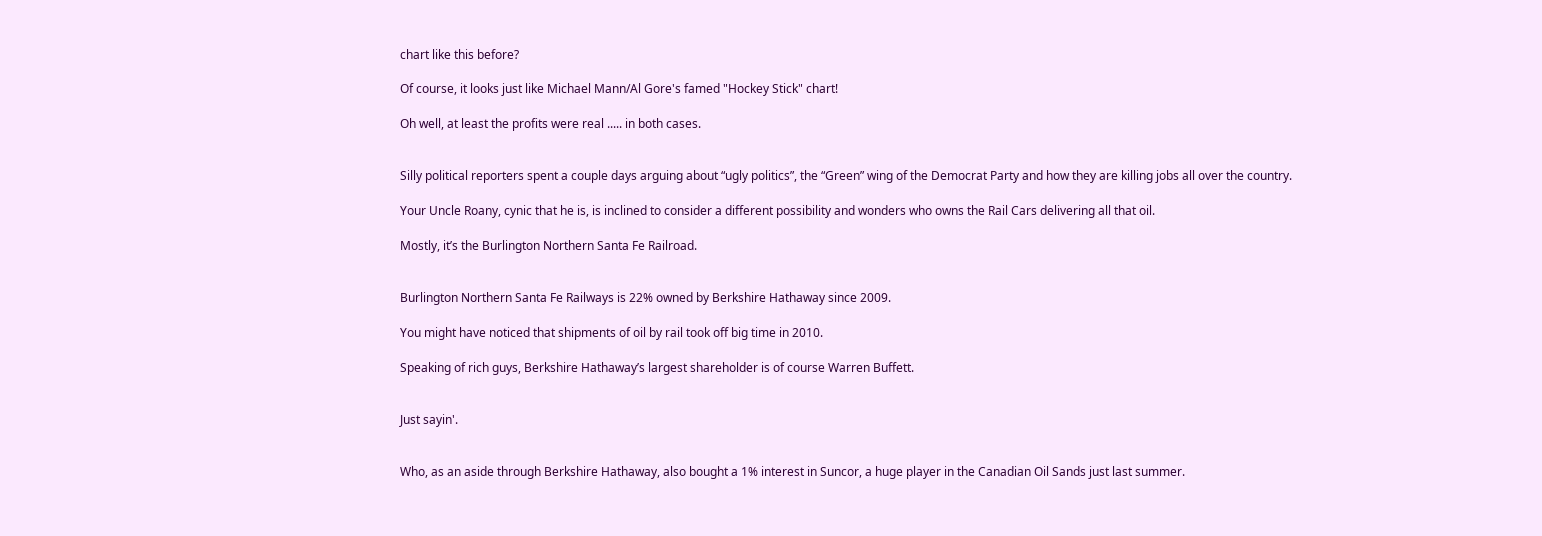chart like this before?

Of course, it looks just like Michael Mann/Al Gore's famed "Hockey Stick" chart!

Oh well, at least the profits were real ..... in both cases.


Silly political reporters spent a couple days arguing about “ugly politics”, the “Green” wing of the Democrat Party and how they are killing jobs all over the country.

Your Uncle Roany, cynic that he is, is inclined to consider a different possibility and wonders who owns the Rail Cars delivering all that oil.

Mostly, it’s the Burlington Northern Santa Fe Railroad.


Burlington Northern Santa Fe Railways is 22% owned by Berkshire Hathaway since 2009.

You might have noticed that shipments of oil by rail took off big time in 2010.

Speaking of rich guys, Berkshire Hathaway’s largest shareholder is of course Warren Buffett.


Just sayin'.


Who, as an aside through Berkshire Hathaway, also bought a 1% interest in Suncor, a huge player in the Canadian Oil Sands just last summer.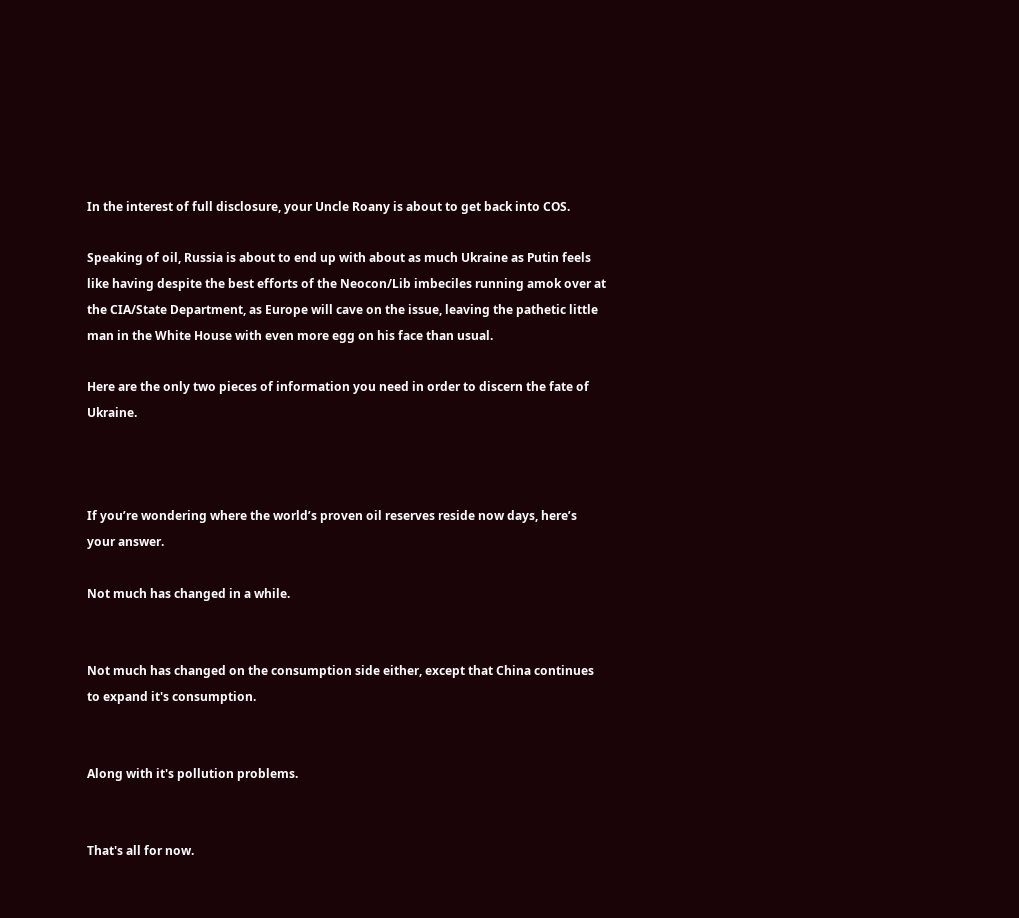In the interest of full disclosure, your Uncle Roany is about to get back into COS.

Speaking of oil, Russia is about to end up with about as much Ukraine as Putin feels like having despite the best efforts of the Neocon/Lib imbeciles running amok over at the CIA/State Department, as Europe will cave on the issue, leaving the pathetic little man in the White House with even more egg on his face than usual.

Here are the only two pieces of information you need in order to discern the fate of Ukraine.



If you’re wondering where the world’s proven oil reserves reside now days, here’s your answer.

Not much has changed in a while.


Not much has changed on the consumption side either, except that China continues to expand it's consumption.


Along with it's pollution problems.


That's all for now.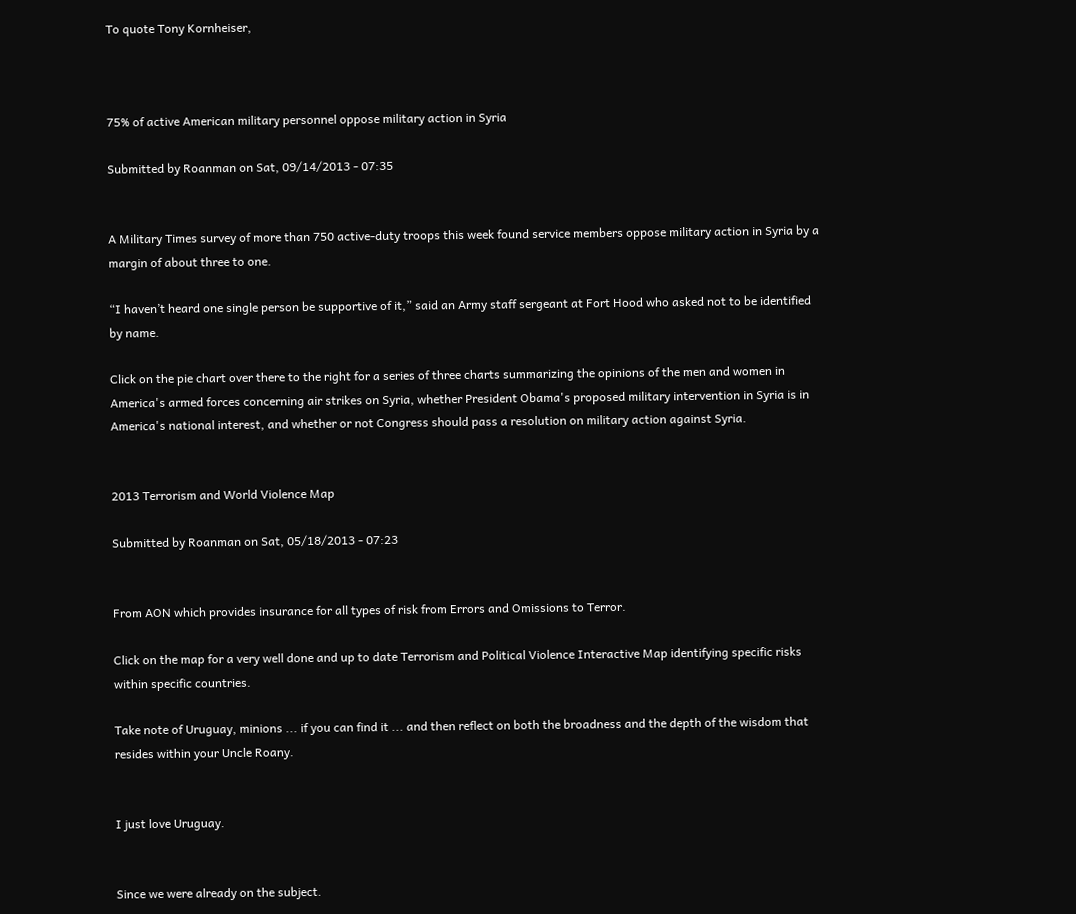To quote Tony Kornheiser,



75% of active American military personnel oppose military action in Syria

Submitted by Roanman on Sat, 09/14/2013 - 07:35


A Military Times survey of more than 750 active-duty troops this week found service members oppose military action in Syria by a margin of about three to one.

“I haven’t heard one single person be supportive of it,” said an Army staff sergeant at Fort Hood who asked not to be identified by name.

Click on the pie chart over there to the right for a series of three charts summarizing the opinions of the men and women in America's armed forces concerning air strikes on Syria, whether President Obama's proposed military intervention in Syria is in America's national interest, and whether or not Congress should pass a resolution on military action against Syria.


2013 Terrorism and World Violence Map

Submitted by Roanman on Sat, 05/18/2013 - 07:23


From AON which provides insurance for all types of risk from Errors and Omissions to Terror.

Click on the map for a very well done and up to date Terrorism and Political Violence Interactive Map identifying specific risks within specific countries.

Take note of Uruguay, minions ... if you can find it ... and then reflect on both the broadness and the depth of the wisdom that resides within your Uncle Roany.


I just love Uruguay.


Since we were already on the subject.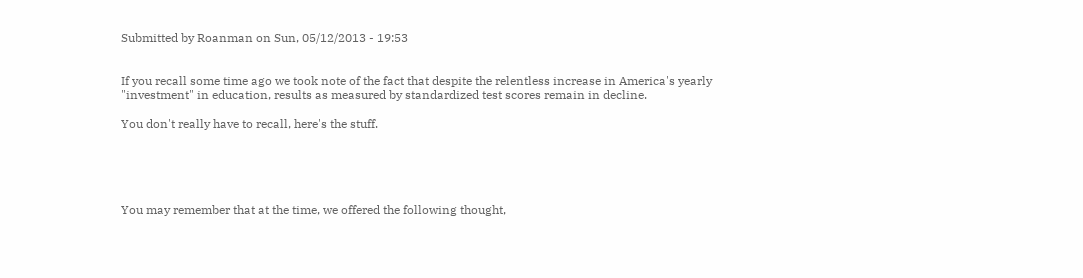Submitted by Roanman on Sun, 05/12/2013 - 19:53


If you recall some time ago we took note of the fact that despite the relentless increase in America's yearly "investment" in education, results as measured by standardized test scores remain in decline.

You don't really have to recall, here's the stuff.





You may remember that at the time, we offered the following thought,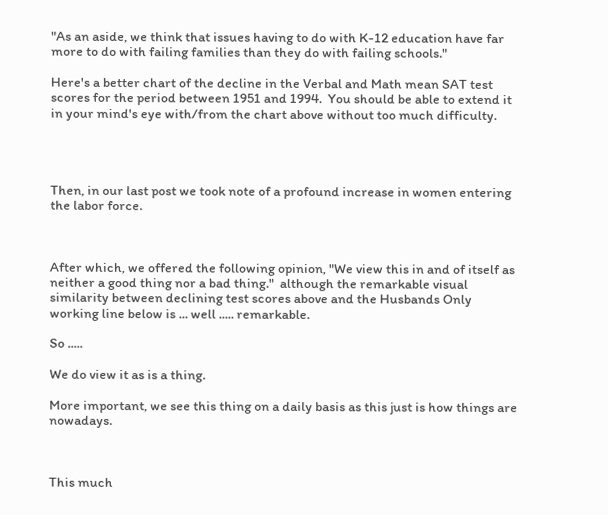"As an aside, we think that issues having to do with K-12 education have far more to do with failing families than they do with failing schools."

Here's a better chart of the decline in the Verbal and Math mean SAT test scores for the period between 1951 and 1994.  You should be able to extend it in your mind's eye with/from the chart above without too much difficulty.




Then, in our last post we took note of a profound increase in women entering the labor force.



After which, we offered the following opinion, "We view this in and of itself as neither a good thing nor a bad thing."  although the remarkable visual similarity between declining test scores above and the Husbands Only working line below is ... well ..... remarkable.

So .....

We do view it as is a thing.

More important, we see this thing on a daily basis as this just is how things are nowadays.



This much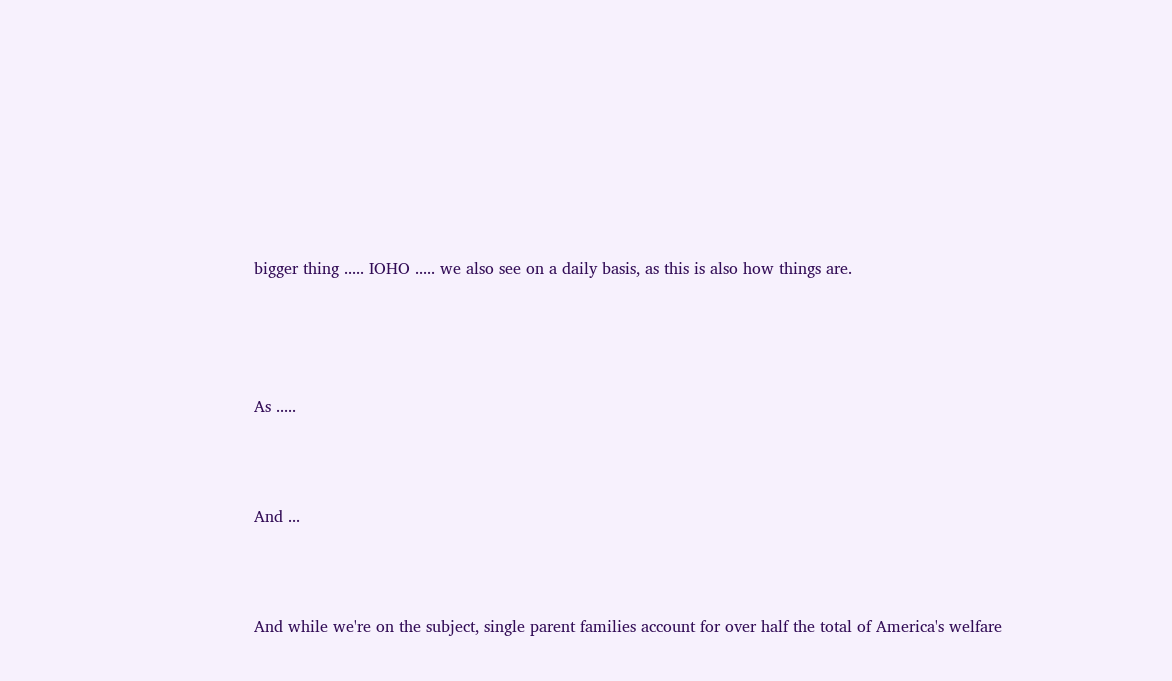bigger thing ..... IOHO ..... we also see on a daily basis, as this is also how things are.




As .....



And ...



And while we're on the subject, single parent families account for over half the total of America's welfare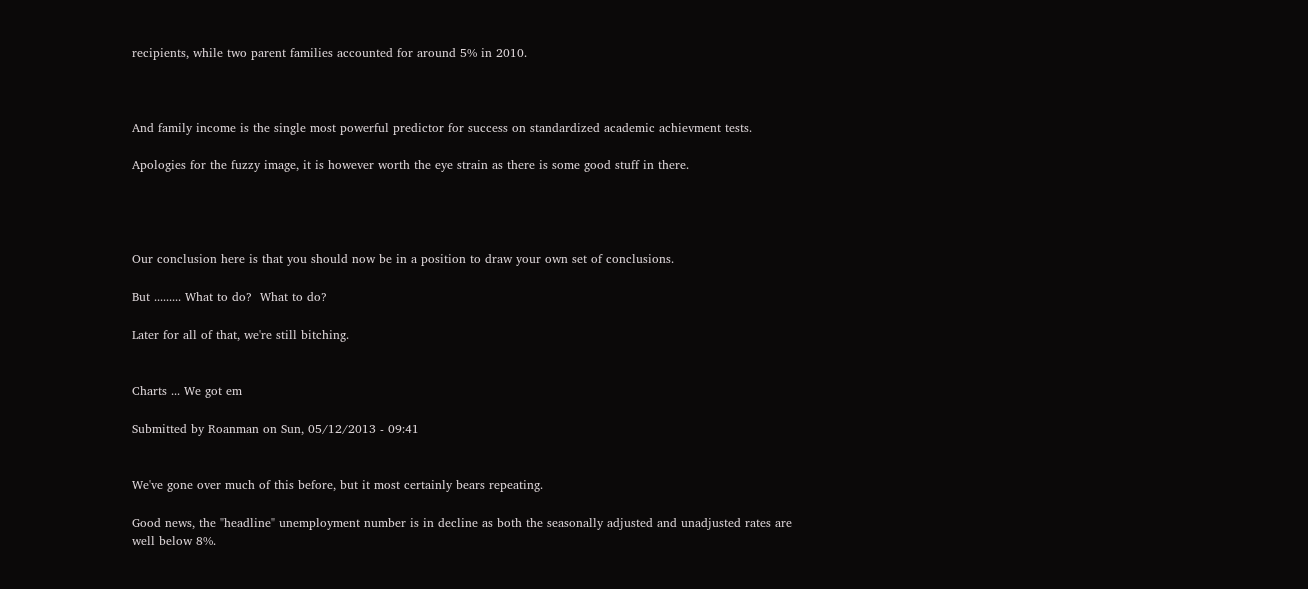recipients, while two parent families accounted for around 5% in 2010.



And family income is the single most powerful predictor for success on standardized academic achievment tests.

Apologies for the fuzzy image, it is however worth the eye strain as there is some good stuff in there.




Our conclusion here is that you should now be in a position to draw your own set of conclusions.

But ......... What to do?  What to do?

Later for all of that, we're still bitching.


Charts ... We got em

Submitted by Roanman on Sun, 05/12/2013 - 09:41


We've gone over much of this before, but it most certainly bears repeating.

Good news, the "headline" unemployment number is in decline as both the seasonally adjusted and unadjusted rates are well below 8%.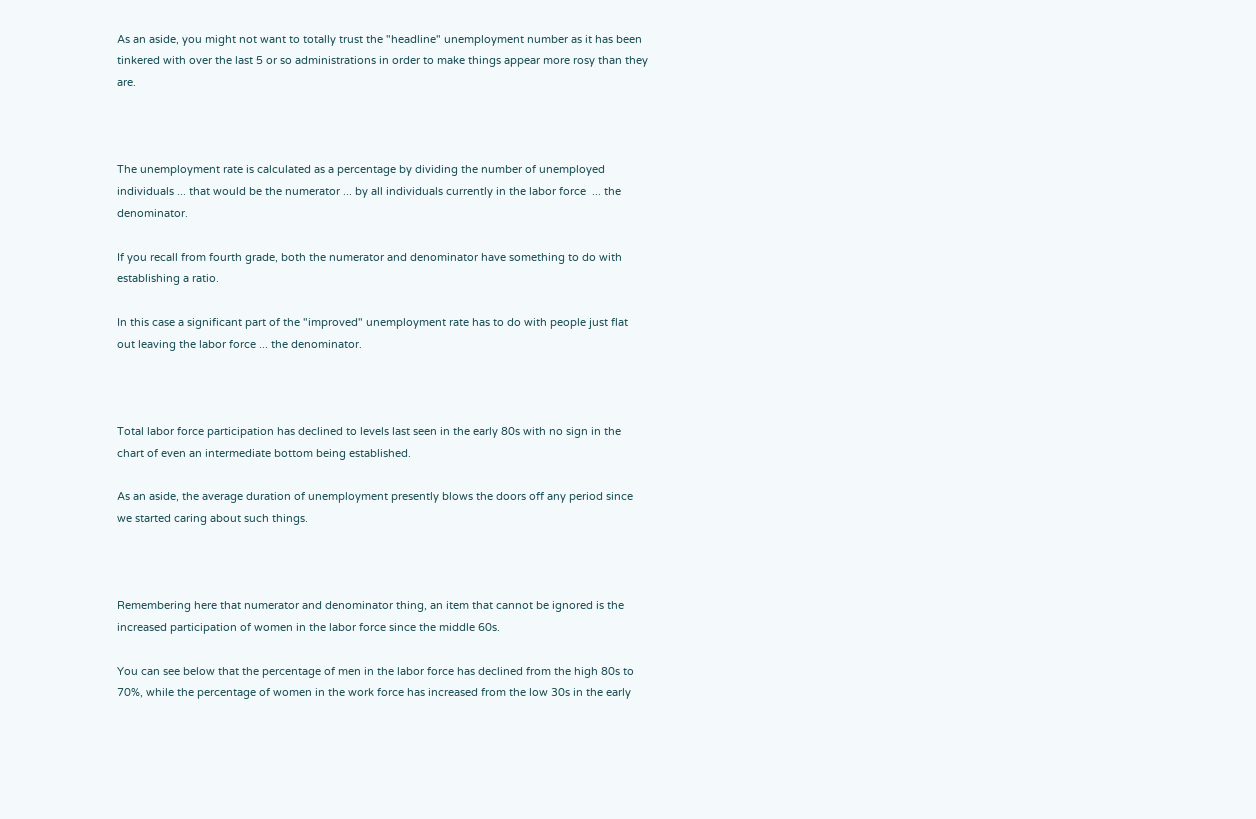As an aside, you might not want to totally trust the "headline" unemployment number as it has been tinkered with over the last 5 or so administrations in order to make things appear more rosy than they are.



The unemployment rate is calculated as a percentage by dividing the number of unemployed individuals ... that would be the numerator ... by all individuals currently in the labor force  ... the denominator.

If you recall from fourth grade, both the numerator and denominator have something to do with establishing a ratio.

In this case a significant part of the "improved" unemployment rate has to do with people just flat out leaving the labor force ... the denominator.



Total labor force participation has declined to levels last seen in the early 80s with no sign in the chart of even an intermediate bottom being established.

As an aside, the average duration of unemployment presently blows the doors off any period since we started caring about such things.



Remembering here that numerator and denominator thing, an item that cannot be ignored is the increased participation of women in the labor force since the middle 60s.

You can see below that the percentage of men in the labor force has declined from the high 80s to 70%, while the percentage of women in the work force has increased from the low 30s in the early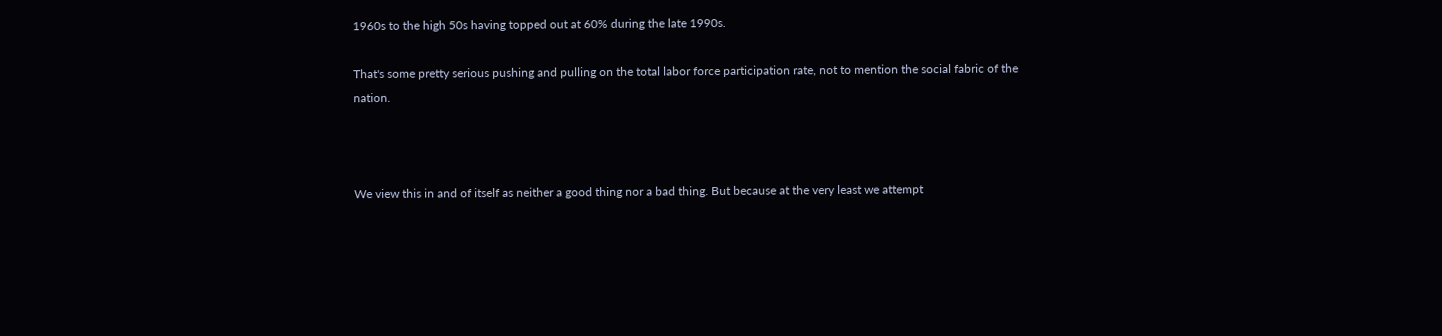1960s to the high 50s having topped out at 60% during the late 1990s.

That's some pretty serious pushing and pulling on the total labor force participation rate, not to mention the social fabric of the nation.



We view this in and of itself as neither a good thing nor a bad thing. But because at the very least we attempt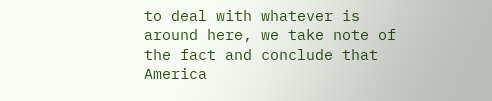to deal with whatever is around here, we take note of the fact and conclude that America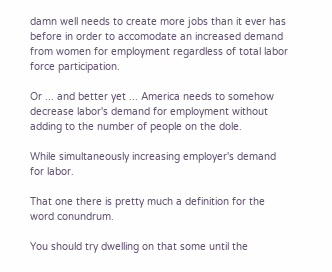damn well needs to create more jobs than it ever has before in order to accomodate an increased demand from women for employment regardless of total labor force participation.

Or ... and better yet ... America needs to somehow decrease labor's demand for employment without adding to the number of people on the dole.

While simultaneously increasing employer's demand for labor.

That one there is pretty much a definition for the word conundrum.

You should try dwelling on that some until the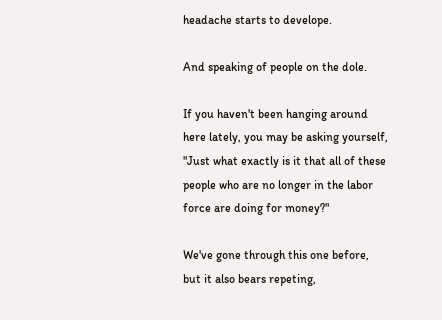headache starts to develope.

And speaking of people on the dole.

If you haven't been hanging around here lately, you may be asking yourself, "Just what exactly is it that all of these people who are no longer in the labor force are doing for money?"

We've gone through this one before, but it also bears repeting,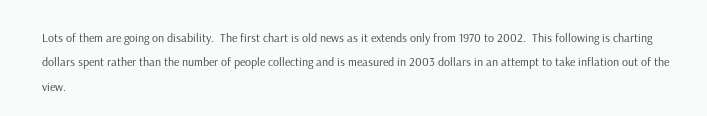Lots of them are going on disability.  The first chart is old news as it extends only from 1970 to 2002.  This following is charting dollars spent rather than the number of people collecting and is measured in 2003 dollars in an attempt to take inflation out of the view.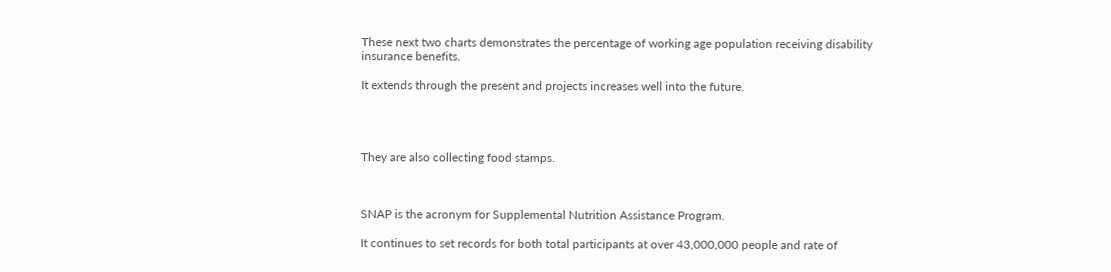These next two charts demonstrates the percentage of working age population receiving disability insurance benefits.

It extends through the present and projects increases well into the future.




They are also collecting food stamps.



SNAP is the acronym for Supplemental Nutrition Assistance Program.

It continues to set records for both total participants at over 43,000,000 people and rate of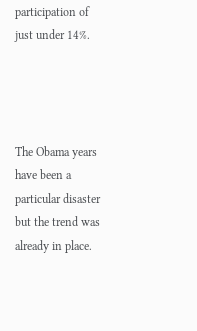participation of just under 14%.




The Obama years have been a particular disaster but the trend was already in place.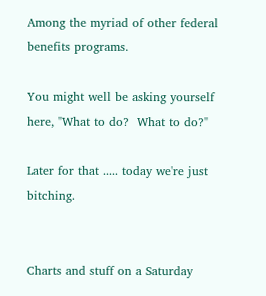Among the myriad of other federal benefits programs.

You might well be asking yourself here, "What to do?  What to do?"

Later for that ..... today we're just bitching.


Charts and stuff on a Saturday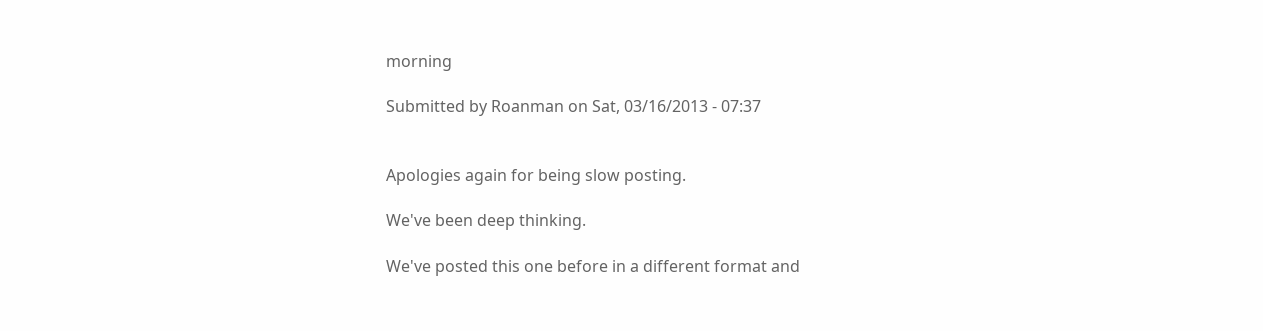morning

Submitted by Roanman on Sat, 03/16/2013 - 07:37


Apologies again for being slow posting.

We've been deep thinking.

We've posted this one before in a different format and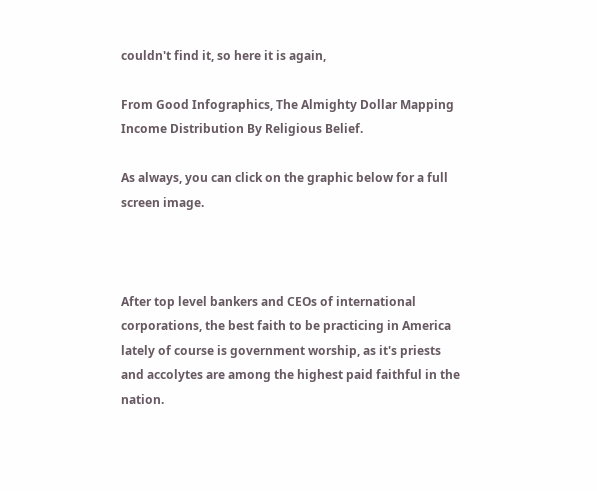couldn't find it, so here it is again,

From Good Infographics, The Almighty Dollar Mapping Income Distribution By Religious Belief.

As always, you can click on the graphic below for a full screen image.



After top level bankers and CEOs of international corporations, the best faith to be practicing in America lately of course is government worship, as it's priests and accolytes are among the highest paid faithful in the nation.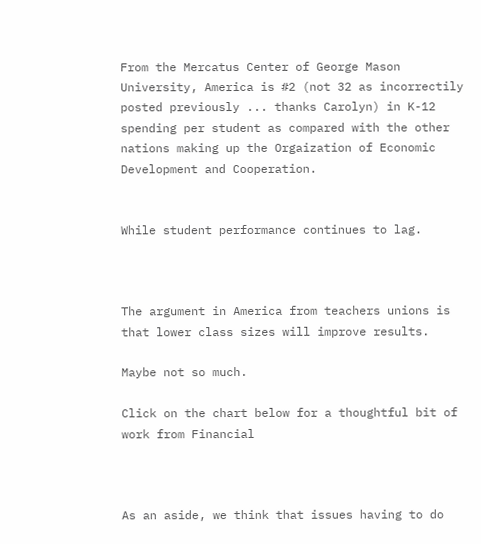From the Mercatus Center of George Mason University, America is #2 (not 32 as incorrectily posted previously ... thanks Carolyn) in K-12 spending per student as compared with the other nations making up the Orgaization of Economic Development and Cooperation.


While student performance continues to lag.



The argument in America from teachers unions is that lower class sizes will improve results.

Maybe not so much.

Click on the chart below for a thoughtful bit of work from Financial



As an aside, we think that issues having to do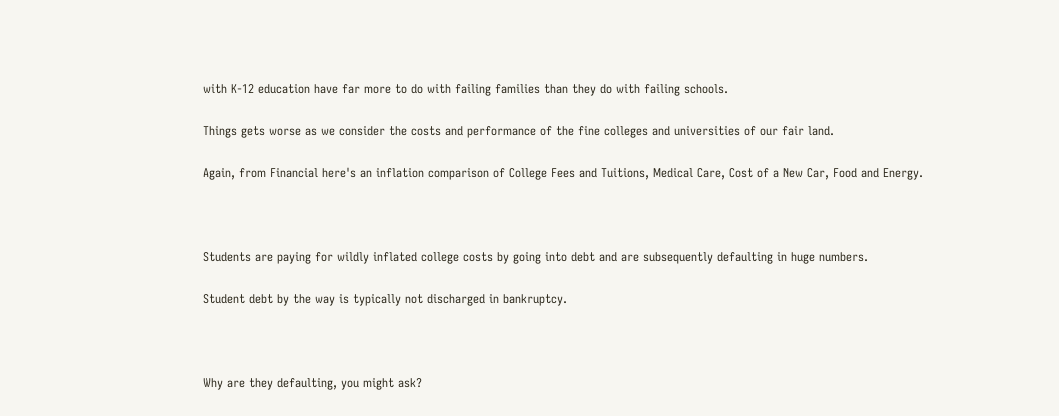with K-12 education have far more to do with failing families than they do with failing schools.

Things gets worse as we consider the costs and performance of the fine colleges and universities of our fair land.

Again, from Financial here's an inflation comparison of College Fees and Tuitions, Medical Care, Cost of a New Car, Food and Energy.



Students are paying for wildly inflated college costs by going into debt and are subsequently defaulting in huge numbers.

Student debt by the way is typically not discharged in bankruptcy.



Why are they defaulting, you might ask?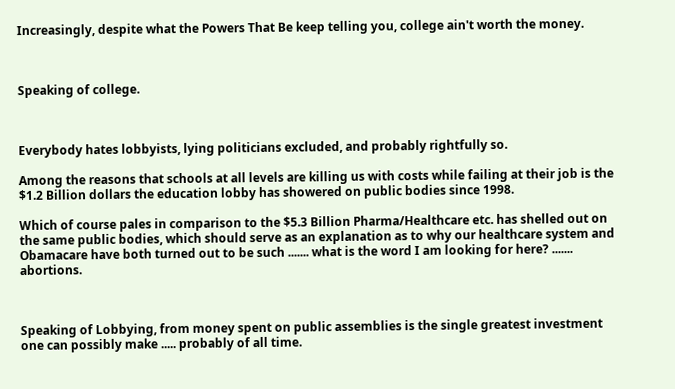Increasingly, despite what the Powers That Be keep telling you, college ain't worth the money.



Speaking of college.



Everybody hates lobbyists, lying politicians excluded, and probably rightfully so.

Among the reasons that schools at all levels are killing us with costs while failing at their job is the $1.2 Billion dollars the education lobby has showered on public bodies since 1998.

Which of course pales in comparison to the $5.3 Billion Pharma/Healthcare etc. has shelled out on the same public bodies, which should serve as an explanation as to why our healthcare system and Obamacare have both turned out to be such ....... what is the word I am looking for here? ....... abortions.



Speaking of Lobbying, from money spent on public assemblies is the single greatest investment one can possibly make ..... probably of all time.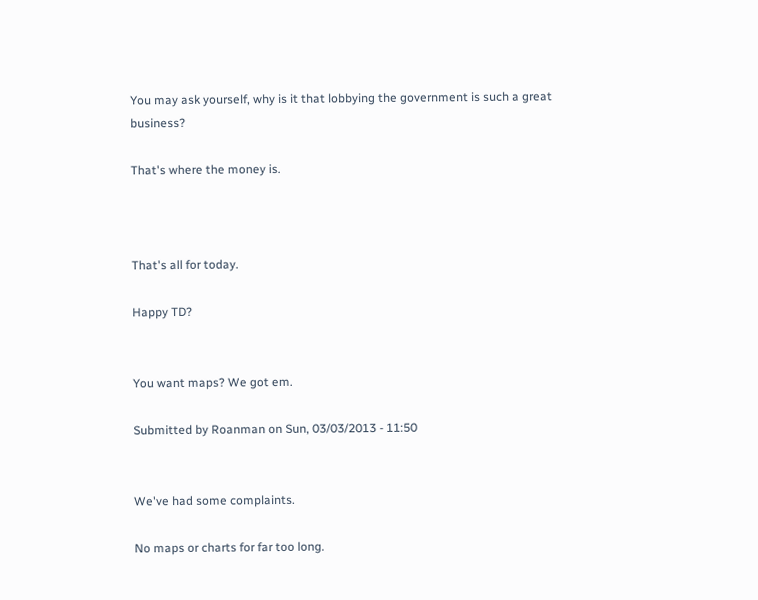You may ask yourself, why is it that lobbying the government is such a great business?

That's where the money is.



That's all for today.

Happy TD?


You want maps? We got em.

Submitted by Roanman on Sun, 03/03/2013 - 11:50


We've had some complaints.

No maps or charts for far too long.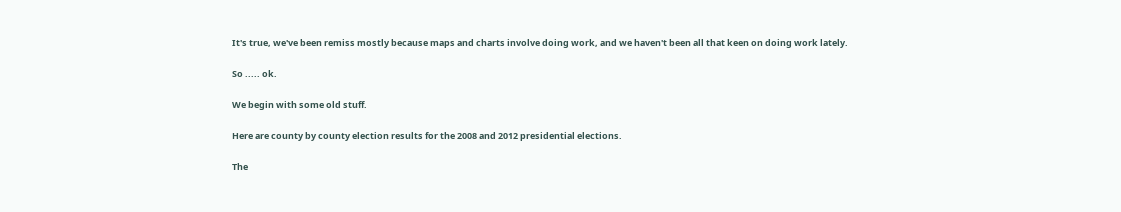It's true, we've been remiss mostly because maps and charts involve doing work, and we haven't been all that keen on doing work lately.

So ..... ok.

We begin with some old stuff.

Here are county by county election results for the 2008 and 2012 presidential elections.

The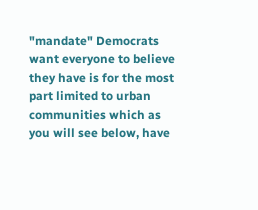"mandate" Democrats want everyone to believe they have is for the most part limited to urban communities which as you will see below, have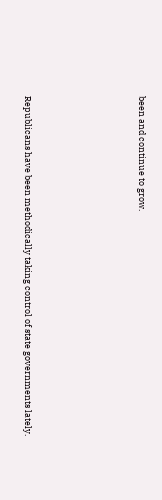been and continue to grow.





Republicans have been methodically taking control of state governments lately.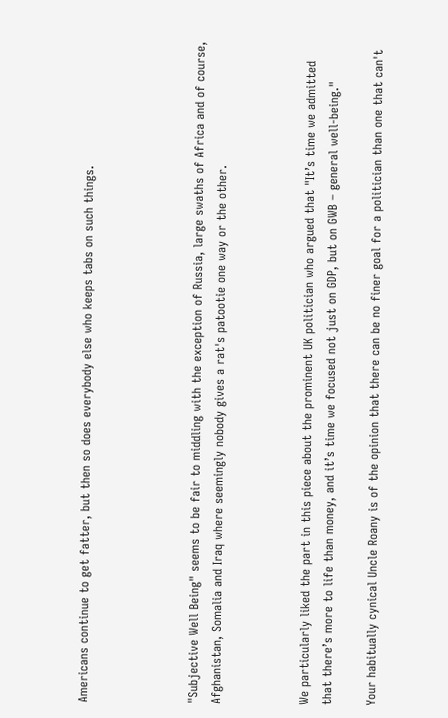Americans continue to get fatter, but then so does everybody else who keeps tabs on such things.




"Subjective Well Being" seems to be fair to middling with the exception of Russia, large swaths of Africa and of course, Afghanistan, Somalia and Iraq where seemingly nobody gives a rat's patootie one way or the other.



We particularly liked the part in this piece about the prominent UK politician who argued that "It’s time we admitted that there’s more to life than money, and it’s time we focused not just on GDP, but on GWB – general well-being."

Your habitually cynical Uncle Roany is of the opinion that there can be no finer goal for a politician than one that can't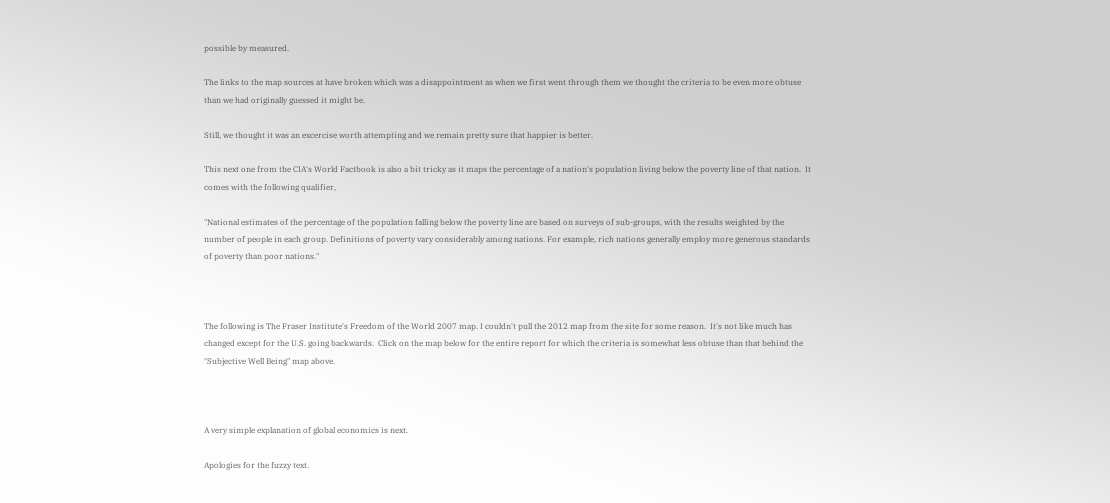possible by measured.

The links to the map sources at have broken which was a disappointment as when we first went through them we thought the criteria to be even more obtuse than we had originally guessed it might be.

Still, we thought it was an excercise worth attempting and we remain pretty sure that happier is better.

This next one from the CIA's World Factbook is also a bit tricky as it maps the percentage of a nation's population living below the poverty line of that nation.  It comes with the following qualifier,

"National estimates of the percentage of the population falling below the poverty line are based on surveys of sub-groups, with the results weighted by the number of people in each group. Definitions of poverty vary considerably among nations. For example, rich nations generally employ more generous standards of poverty than poor nations."



The following is The Fraser Institute's Freedom of the World 2007 map. I couldn't pull the 2012 map from the site for some reason.  It's not like much has changed except for the U.S. going backwards.  Click on the map below for the entire report for which the criteria is somewhat less obtuse than that behind the "Subjective Well Being" map above.



A very simple explanation of global economics is next.

Apologies for the fuzzy text.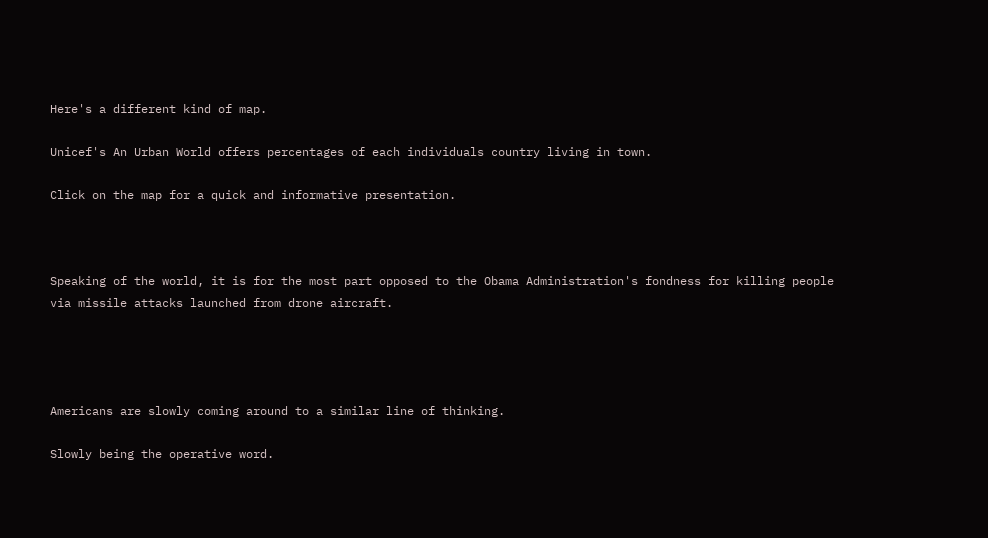Here's a different kind of map.

Unicef's An Urban World offers percentages of each individuals country living in town.

Click on the map for a quick and informative presentation.



Speaking of the world, it is for the most part opposed to the Obama Administration's fondness for killing people via missile attacks launched from drone aircraft.




Americans are slowly coming around to a similar line of thinking.

Slowly being the operative word.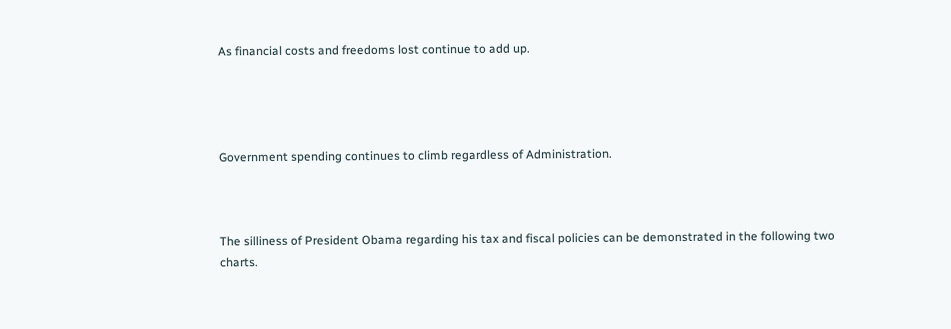As financial costs and freedoms lost continue to add up.




Government spending continues to climb regardless of Administration.



The silliness of President Obama regarding his tax and fiscal policies can be demonstrated in the following two charts.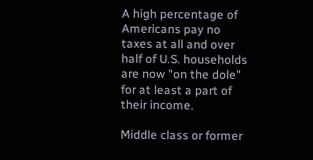A high percentage of Americans pay no taxes at all and over half of U.S. households are now "on the dole" for at least a part of their income.

Middle class or former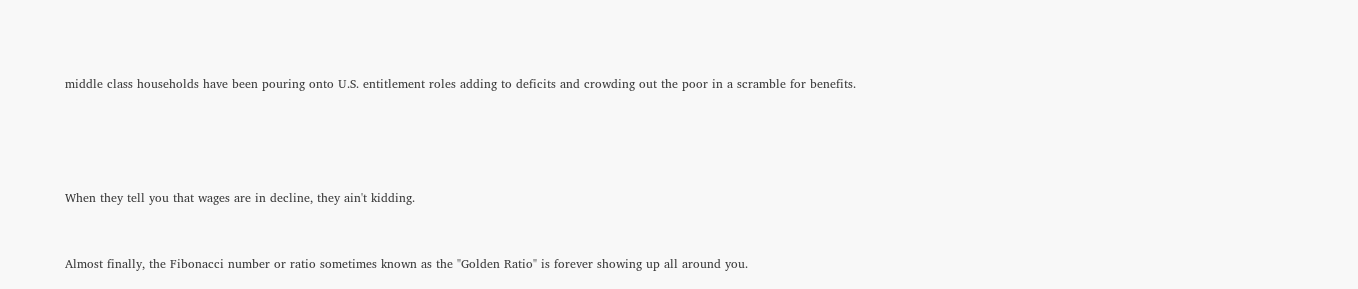middle class households have been pouring onto U.S. entitlement roles adding to deficits and crowding out the poor in a scramble for benefits.






When they tell you that wages are in decline, they ain't kidding.



Almost finally, the Fibonacci number or ratio sometimes known as the "Golden Ratio" is forever showing up all around you.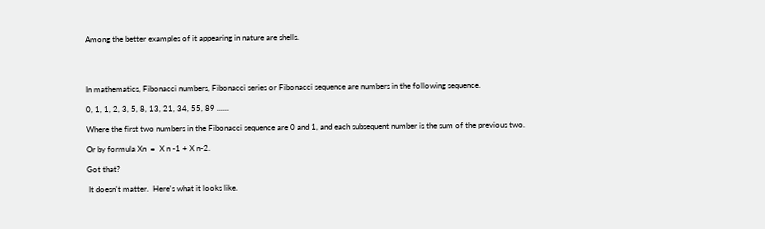Among the better examples of it appearing in nature are shells.




In mathematics, Fibonacci numbers, Fibonacci series or Fibonacci sequence are numbers in the following sequence.

0, 1, 1, 2, 3, 5, 8, 13, 21, 34, 55, 89 ......

Where the first two numbers in the Fibonacci sequence are 0 and 1, and each subsequent number is the sum of the previous two.

Or by formula Xn  =  X n -1 + X n-2.

Got that?

 It doesn't matter.  Here's what it looks like.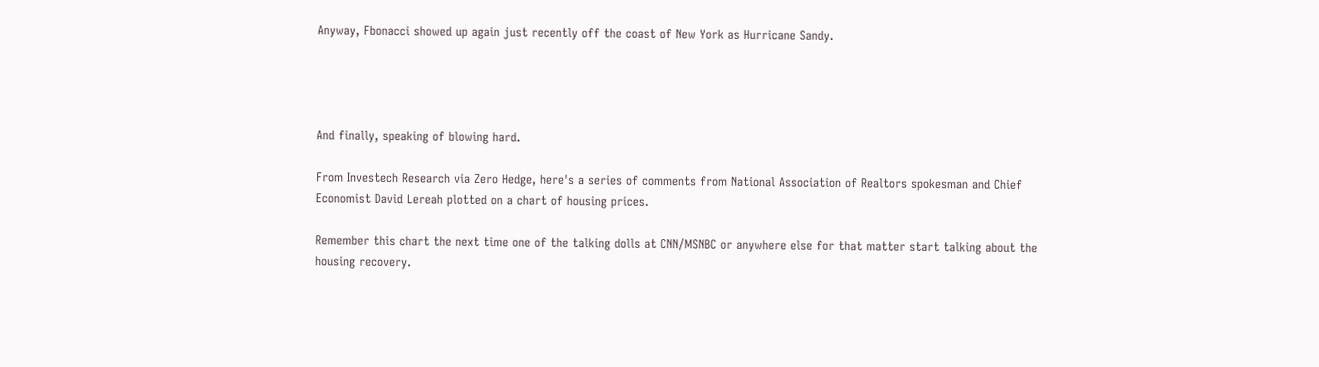Anyway, Fbonacci showed up again just recently off the coast of New York as Hurricane Sandy.




And finally, speaking of blowing hard.

From Investech Research via Zero Hedge, here's a series of comments from National Association of Realtors spokesman and Chief Economist David Lereah plotted on a chart of housing prices.

Remember this chart the next time one of the talking dolls at CNN/MSNBC or anywhere else for that matter start talking about the housing recovery.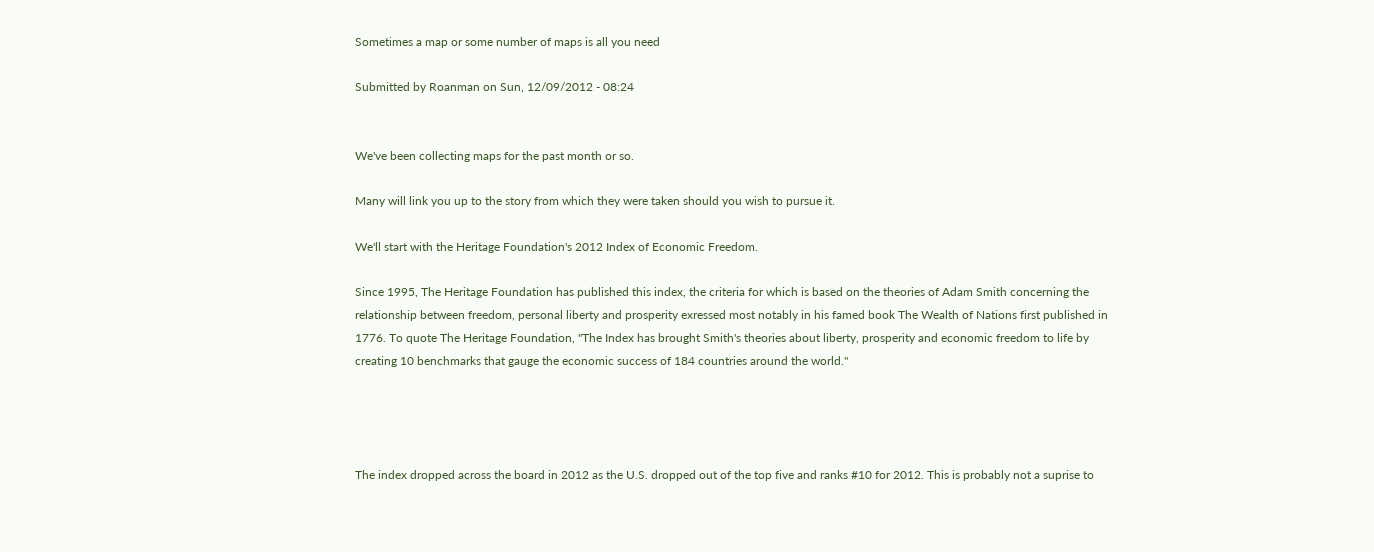Sometimes a map or some number of maps is all you need

Submitted by Roanman on Sun, 12/09/2012 - 08:24


We've been collecting maps for the past month or so.

Many will link you up to the story from which they were taken should you wish to pursue it.

We'll start with the Heritage Foundation's 2012 Index of Economic Freedom.

Since 1995, The Heritage Foundation has published this index, the criteria for which is based on the theories of Adam Smith concerning the relationship between freedom, personal liberty and prosperity exressed most notably in his famed book The Wealth of Nations first published in 1776. To quote The Heritage Foundation, "The Index has brought Smith's theories about liberty, prosperity and economic freedom to life by creating 10 benchmarks that gauge the economic success of 184 countries around the world."




The index dropped across the board in 2012 as the U.S. dropped out of the top five and ranks #10 for 2012. This is probably not a suprise to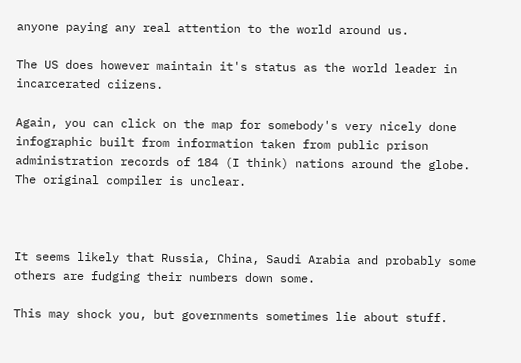anyone paying any real attention to the world around us.

The US does however maintain it's status as the world leader in incarcerated ciizens.

Again, you can click on the map for somebody's very nicely done infographic built from information taken from public prison administration records of 184 (I think) nations around the globe.  The original compiler is unclear.



It seems likely that Russia, China, Saudi Arabia and probably some others are fudging their numbers down some.

This may shock you, but governments sometimes lie about stuff.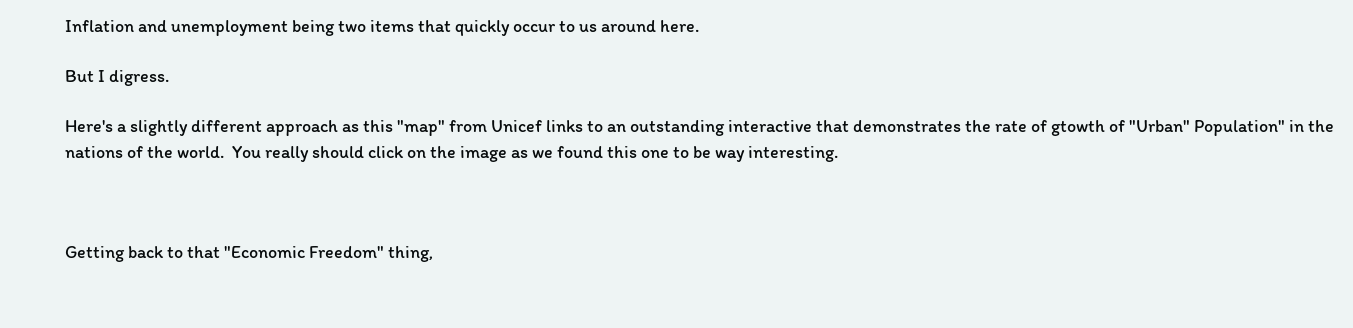Inflation and unemployment being two items that quickly occur to us around here.

But I digress.

Here's a slightly different approach as this "map" from Unicef links to an outstanding interactive that demonstrates the rate of gtowth of "Urban" Population" in the nations of the world.  You really should click on the image as we found this one to be way interesting.



Getting back to that "Economic Freedom" thing,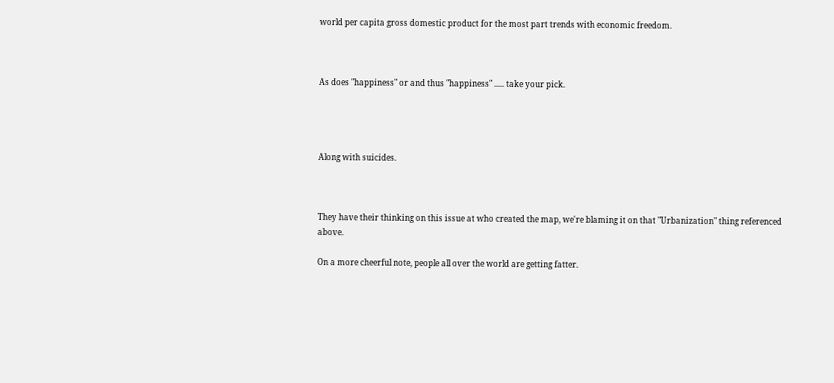world per capita gross domestic product for the most part trends with economic freedom.



As does "happiness" or and thus "happiness" ..... take your pick.




Along with suicides.



They have their thinking on this issue at who created the map, we're blaming it on that "Urbanization" thing referenced above.

On a more cheerful note, people all over the world are getting fatter.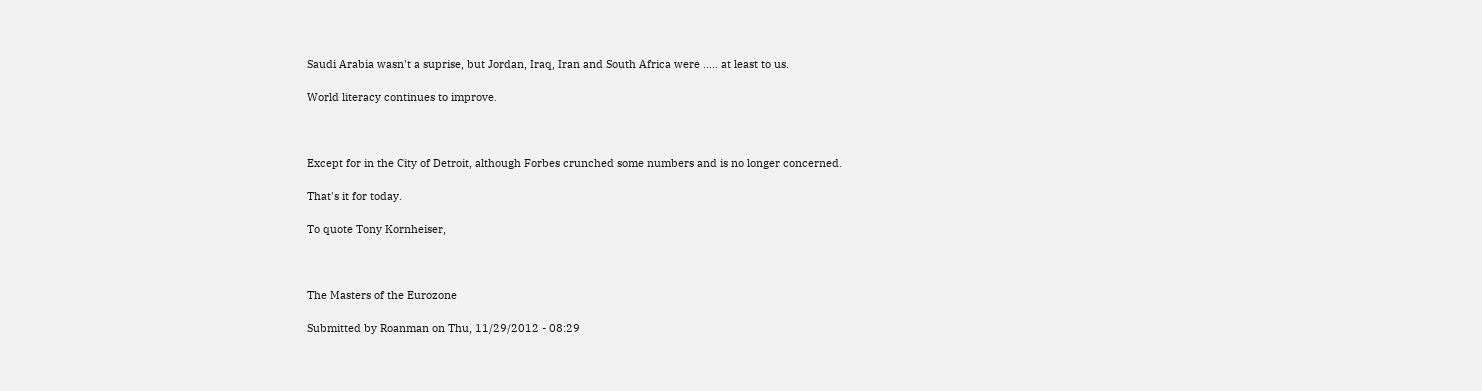Saudi Arabia wasn't a suprise, but Jordan, Iraq, Iran and South Africa were ..... at least to us.

World literacy continues to improve.



Except for in the City of Detroit, although Forbes crunched some numbers and is no longer concerned.

That's it for today.

To quote Tony Kornheiser,



The Masters of the Eurozone

Submitted by Roanman on Thu, 11/29/2012 - 08:29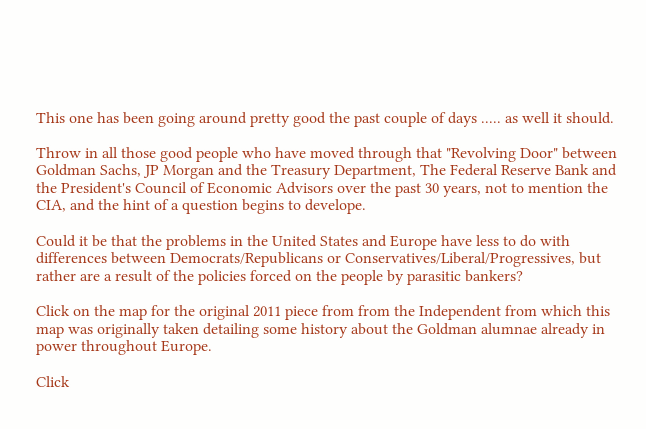This one has been going around pretty good the past couple of days ..... as well it should.

Throw in all those good people who have moved through that "Revolving Door" between Goldman Sachs, JP Morgan and the Treasury Department, The Federal Reserve Bank and the President's Council of Economic Advisors over the past 30 years, not to mention the CIA, and the hint of a question begins to develope.

Could it be that the problems in the United States and Europe have less to do with differences between Democrats/Republicans or Conservatives/Liberal/Progressives, but rather are a result of the policies forced on the people by parasitic bankers?

Click on the map for the original 2011 piece from from the Independent from which this map was originally taken detailing some history about the Goldman alumnae already in power throughout Europe.

Click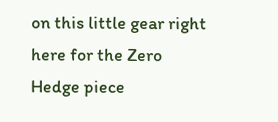on this little gear right here for the Zero Hedge piece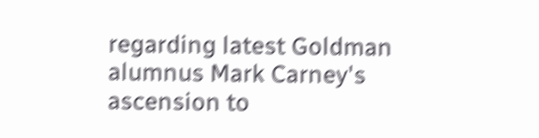regarding latest Goldman alumnus Mark Carney's ascension to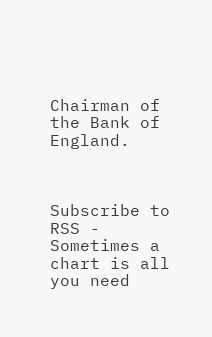Chairman of the Bank of England.



Subscribe to RSS - Sometimes a chart is all you need